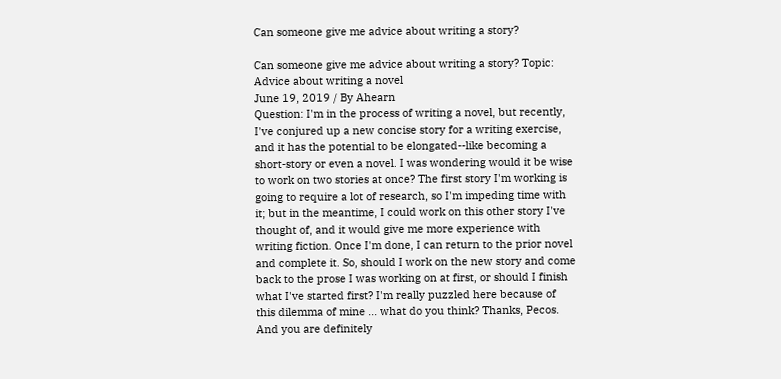Can someone give me advice about writing a story?

Can someone give me advice about writing a story? Topic: Advice about writing a novel
June 19, 2019 / By Ahearn
Question: I'm in the process of writing a novel, but recently, I've conjured up a new concise story for a writing exercise, and it has the potential to be elongated--like becoming a short-story or even a novel. I was wondering would it be wise to work on two stories at once? The first story I'm working is going to require a lot of research, so I'm impeding time with it; but in the meantime, I could work on this other story I've thought of, and it would give me more experience with writing fiction. Once I'm done, I can return to the prior novel and complete it. So, should I work on the new story and come back to the prose I was working on at first, or should I finish what I've started first? I'm really puzzled here because of this dilemma of mine ... what do you think? Thanks, Pecos. And you are definitely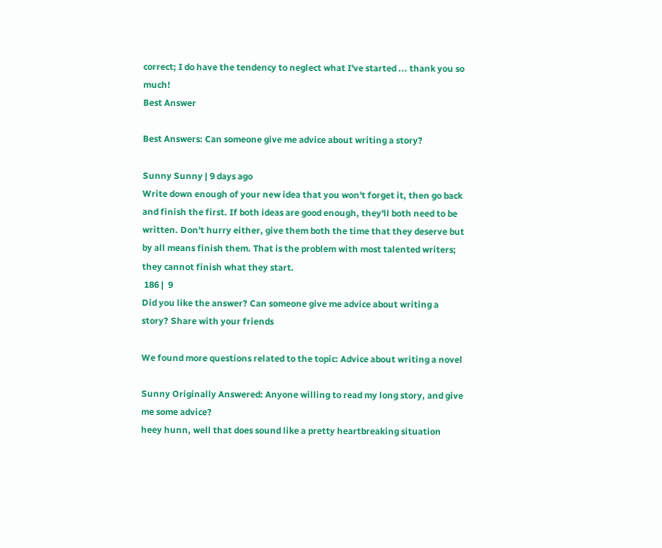correct; I do have the tendency to neglect what I've started ... thank you so much!
Best Answer

Best Answers: Can someone give me advice about writing a story?

Sunny Sunny | 9 days ago
Write down enough of your new idea that you won't forget it, then go back and finish the first. If both ideas are good enough, they'll both need to be written. Don't hurry either, give them both the time that they deserve but by all means finish them. That is the problem with most talented writers; they cannot finish what they start.
 186 |  9
Did you like the answer? Can someone give me advice about writing a story? Share with your friends

We found more questions related to the topic: Advice about writing a novel

Sunny Originally Answered: Anyone willing to read my long story, and give me some advice?
heey hunn, well that does sound like a pretty heartbreaking situation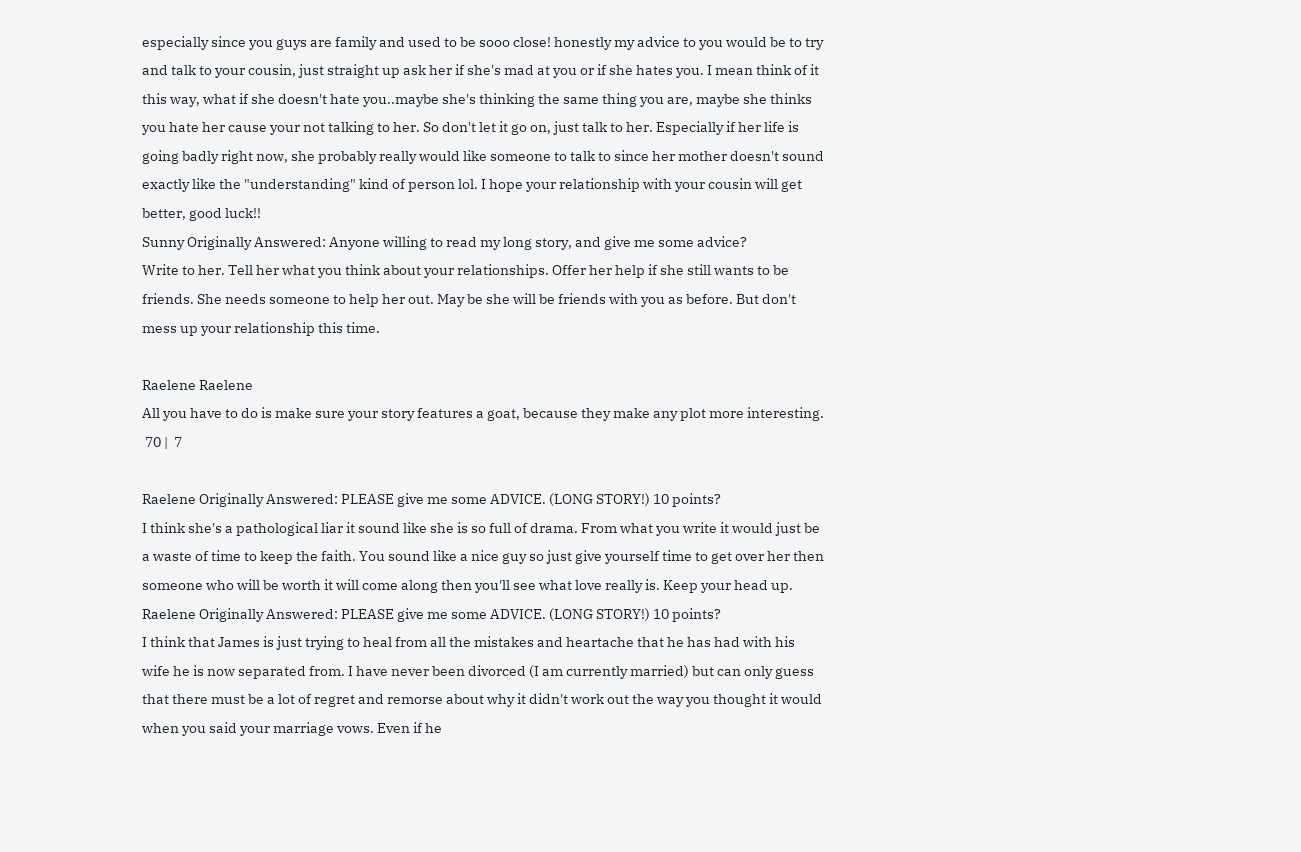especially since you guys are family and used to be sooo close! honestly my advice to you would be to try and talk to your cousin, just straight up ask her if she's mad at you or if she hates you. I mean think of it this way, what if she doesn't hate you..maybe she's thinking the same thing you are, maybe she thinks you hate her cause your not talking to her. So don't let it go on, just talk to her. Especially if her life is going badly right now, she probably really would like someone to talk to since her mother doesn't sound exactly like the "understanding" kind of person lol. I hope your relationship with your cousin will get better, good luck!!
Sunny Originally Answered: Anyone willing to read my long story, and give me some advice?
Write to her. Tell her what you think about your relationships. Offer her help if she still wants to be friends. She needs someone to help her out. May be she will be friends with you as before. But don't mess up your relationship this time.

Raelene Raelene
All you have to do is make sure your story features a goat, because they make any plot more interesting.
 70 |  7

Raelene Originally Answered: PLEASE give me some ADVICE. (LONG STORY!) 10 points?
I think she's a pathological liar it sound like she is so full of drama. From what you write it would just be a waste of time to keep the faith. You sound like a nice guy so just give yourself time to get over her then someone who will be worth it will come along then you'll see what love really is. Keep your head up.
Raelene Originally Answered: PLEASE give me some ADVICE. (LONG STORY!) 10 points?
I think that James is just trying to heal from all the mistakes and heartache that he has had with his wife he is now separated from. I have never been divorced (I am currently married) but can only guess that there must be a lot of regret and remorse about why it didn't work out the way you thought it would when you said your marriage vows. Even if he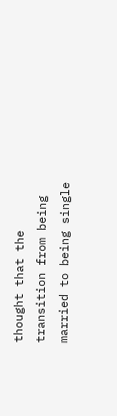thought that the transition from being married to being single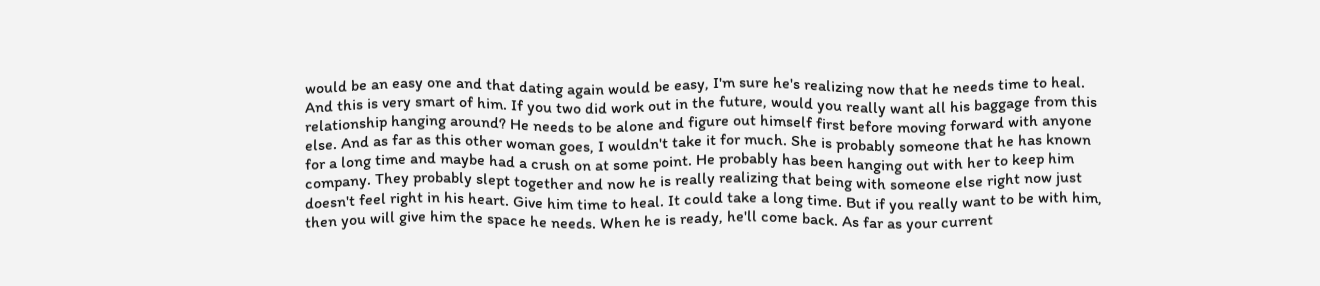would be an easy one and that dating again would be easy, I'm sure he's realizing now that he needs time to heal. And this is very smart of him. If you two did work out in the future, would you really want all his baggage from this relationship hanging around? He needs to be alone and figure out himself first before moving forward with anyone else. And as far as this other woman goes, I wouldn't take it for much. She is probably someone that he has known for a long time and maybe had a crush on at some point. He probably has been hanging out with her to keep him company. They probably slept together and now he is really realizing that being with someone else right now just doesn't feel right in his heart. Give him time to heal. It could take a long time. But if you really want to be with him, then you will give him the space he needs. When he is ready, he'll come back. As far as your current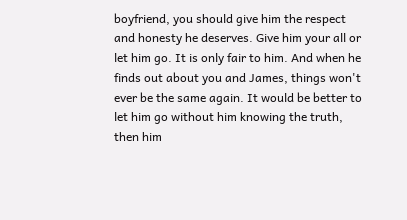boyfriend, you should give him the respect and honesty he deserves. Give him your all or let him go. It is only fair to him. And when he finds out about you and James, things won't ever be the same again. It would be better to let him go without him knowing the truth, then him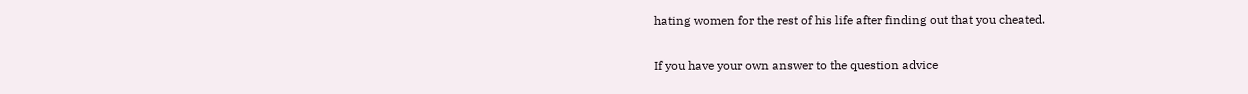hating women for the rest of his life after finding out that you cheated.

If you have your own answer to the question advice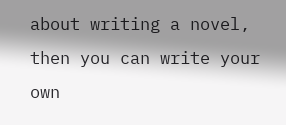about writing a novel, then you can write your own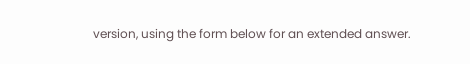version, using the form below for an extended answer.